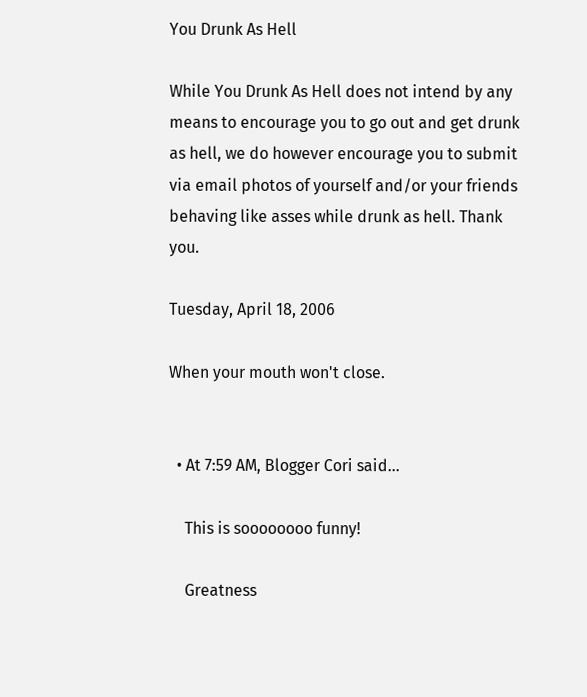You Drunk As Hell

While You Drunk As Hell does not intend by any means to encourage you to go out and get drunk as hell, we do however encourage you to submit via email photos of yourself and/or your friends behaving like asses while drunk as hell. Thank you.

Tuesday, April 18, 2006

When your mouth won't close.


  • At 7:59 AM, Blogger Cori said…

    This is soooooooo funny!

    Greatness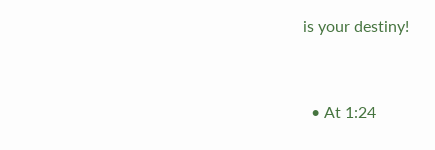is your destiny!


  • At 1:24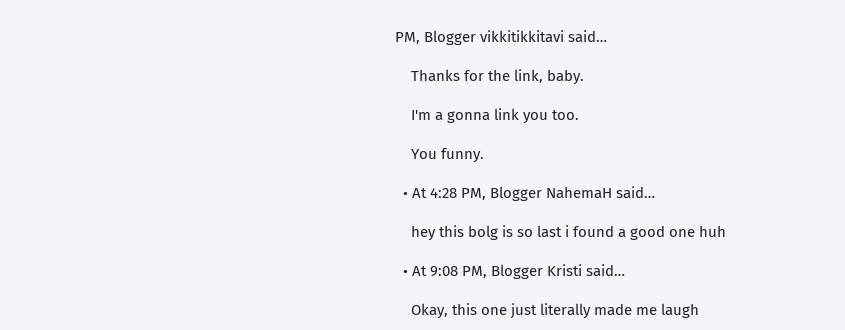PM, Blogger vikkitikkitavi said…

    Thanks for the link, baby.

    I'm a gonna link you too.

    You funny.

  • At 4:28 PM, Blogger NahemaH said…

    hey this bolg is so last i found a good one huh

  • At 9:08 PM, Blogger Kristi said…

    Okay, this one just literally made me laugh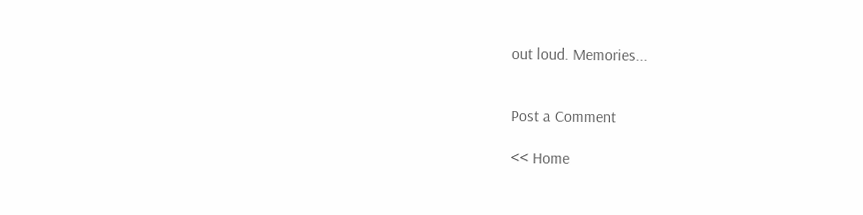out loud. Memories...


Post a Comment

<< Home